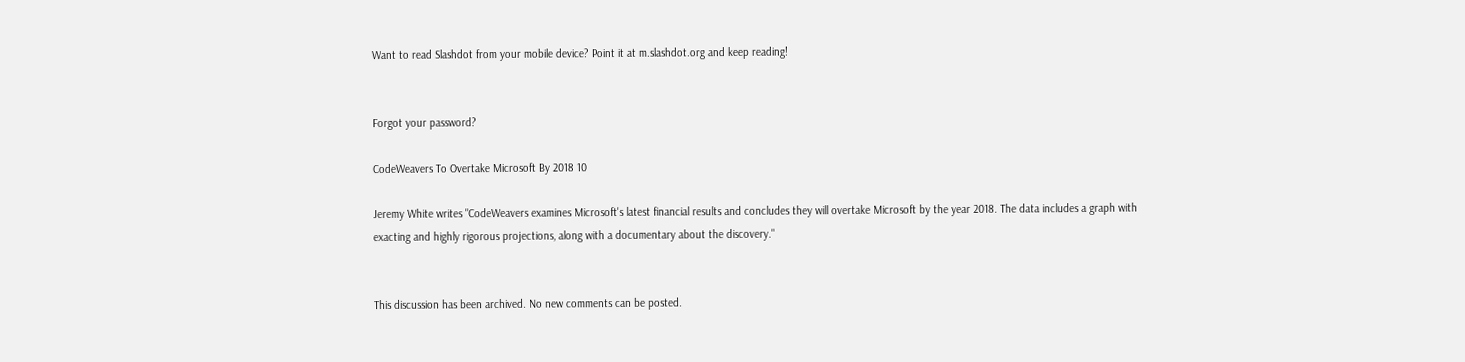Want to read Slashdot from your mobile device? Point it at m.slashdot.org and keep reading!


Forgot your password?

CodeWeavers To Overtake Microsoft By 2018 10

Jeremy White writes "CodeWeavers examines Microsoft's latest financial results and concludes they will overtake Microsoft by the year 2018. The data includes a graph with exacting and highly rigorous projections, along with a documentary about the discovery."


This discussion has been archived. No new comments can be posted.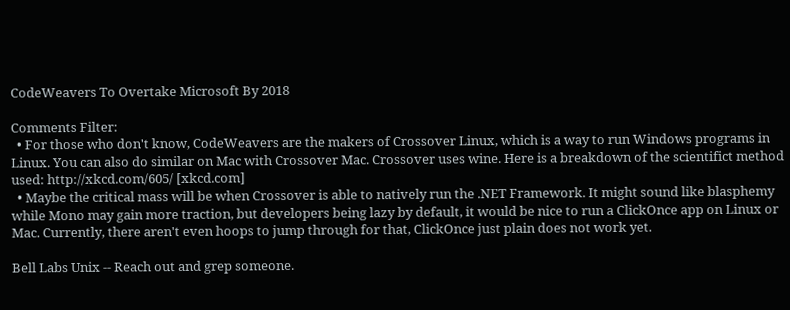CodeWeavers To Overtake Microsoft By 2018

Comments Filter:
  • For those who don't know, CodeWeavers are the makers of Crossover Linux, which is a way to run Windows programs in Linux. You can also do similar on Mac with Crossover Mac. Crossover uses wine. Here is a breakdown of the scientifict method used: http://xkcd.com/605/ [xkcd.com]
  • Maybe the critical mass will be when Crossover is able to natively run the .NET Framework. It might sound like blasphemy while Mono may gain more traction, but developers being lazy by default, it would be nice to run a ClickOnce app on Linux or Mac. Currently, there aren't even hoops to jump through for that, ClickOnce just plain does not work yet.

Bell Labs Unix -- Reach out and grep someone.